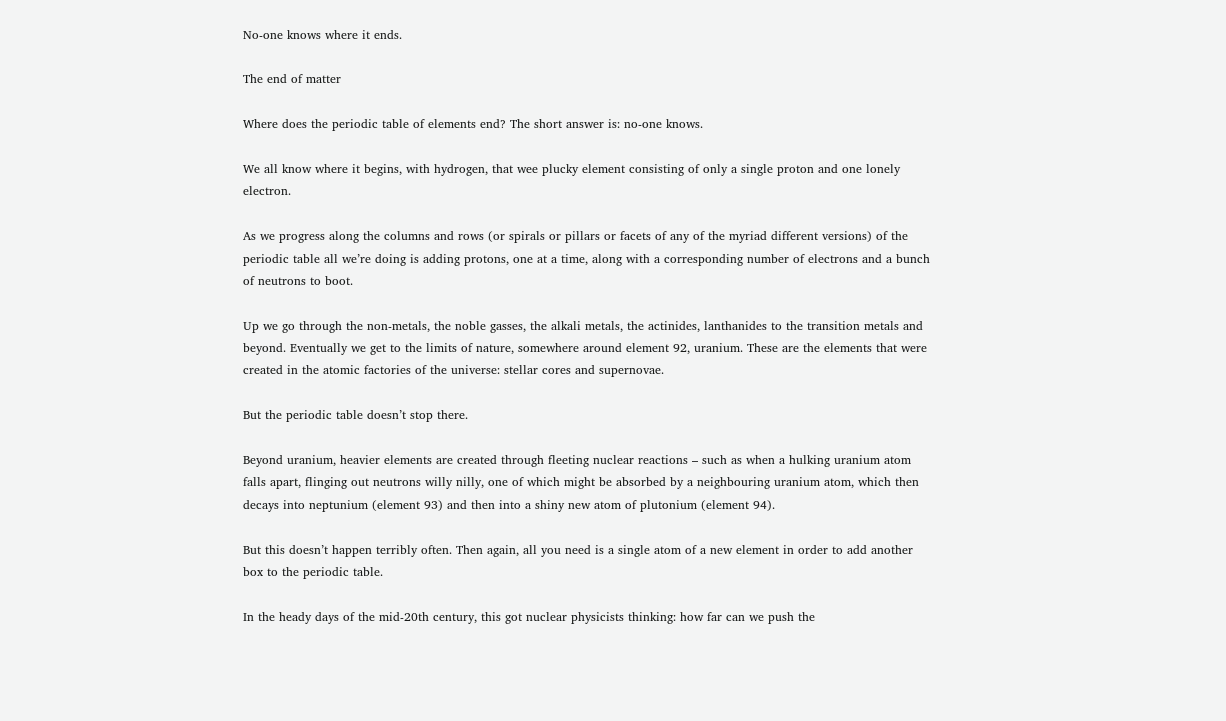No-one knows where it ends.

The end of matter

Where does the periodic table of elements end? The short answer is: no-one knows.

We all know where it begins, with hydrogen, that wee plucky element consisting of only a single proton and one lonely electron.

As we progress along the columns and rows (or spirals or pillars or facets of any of the myriad different versions) of the periodic table all we’re doing is adding protons, one at a time, along with a corresponding number of electrons and a bunch of neutrons to boot.

Up we go through the non-metals, the noble gasses, the alkali metals, the actinides, lanthanides to the transition metals and beyond. Eventually we get to the limits of nature, somewhere around element 92, uranium. These are the elements that were created in the atomic factories of the universe: stellar cores and supernovae.

But the periodic table doesn’t stop there.

Beyond uranium, heavier elements are created through fleeting nuclear reactions – such as when a hulking uranium atom falls apart, flinging out neutrons willy nilly, one of which might be absorbed by a neighbouring uranium atom, which then decays into neptunium (element 93) and then into a shiny new atom of plutonium (element 94).

But this doesn’t happen terribly often. Then again, all you need is a single atom of a new element in order to add another box to the periodic table.

In the heady days of the mid-20th century, this got nuclear physicists thinking: how far can we push the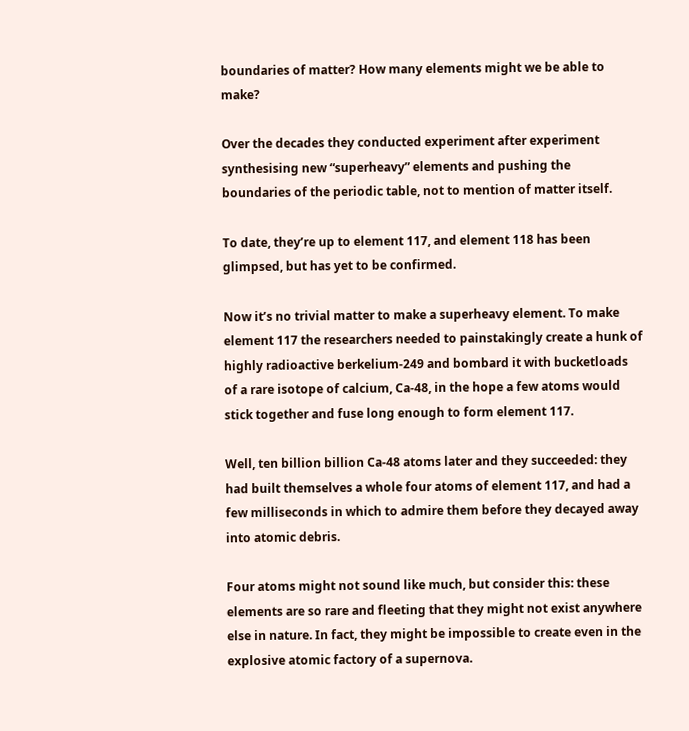boundaries of matter? How many elements might we be able to make?

Over the decades they conducted experiment after experiment synthesising new “superheavy” elements and pushing the boundaries of the periodic table, not to mention of matter itself.

To date, they’re up to element 117, and element 118 has been glimpsed, but has yet to be confirmed.

Now it’s no trivial matter to make a superheavy element. To make element 117 the researchers needed to painstakingly create a hunk of highly radioactive berkelium-249 and bombard it with bucketloads of a rare isotope of calcium, Ca-48, in the hope a few atoms would stick together and fuse long enough to form element 117.

Well, ten billion billion Ca-48 atoms later and they succeeded: they had built themselves a whole four atoms of element 117, and had a few milliseconds in which to admire them before they decayed away into atomic debris.

Four atoms might not sound like much, but consider this: these elements are so rare and fleeting that they might not exist anywhere else in nature. In fact, they might be impossible to create even in the explosive atomic factory of a supernova.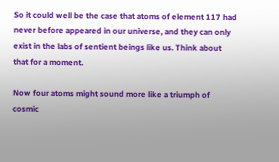So it could well be the case that atoms of element 117 had never before appeared in our universe, and they can only exist in the labs of sentient beings like us. Think about that for a moment.

Now four atoms might sound more like a triumph of cosmic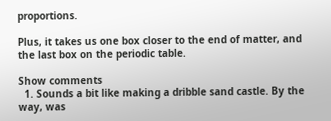proportions.

Plus, it takes us one box closer to the end of matter, and the last box on the periodic table.

Show comments
  1. Sounds a bit like making a dribble sand castle. By the way, was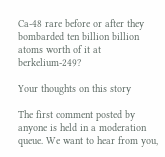Ca-48 rare before or after they bombarded ten billion billion atoms worth of it at berkelium-249?

Your thoughts on this story

The first comment posted by anyone is held in a moderation queue. We want to hear from you,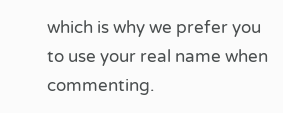which is why we prefer you to use your real name when commenting.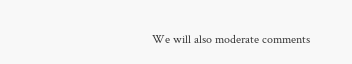We will also moderate comments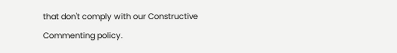that don't comply with our Constructive Commenting policy.